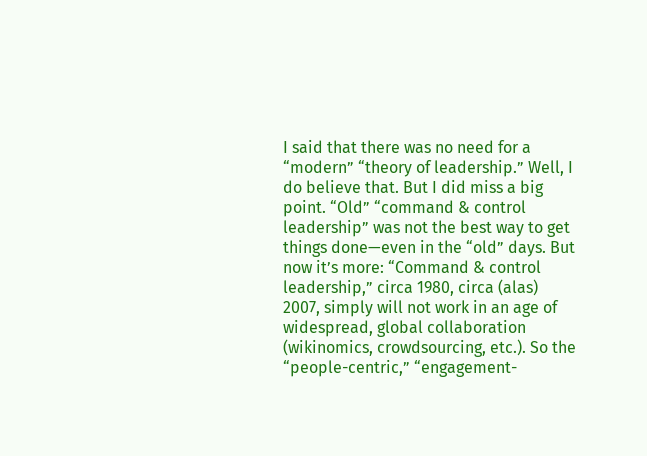I said that there was no need for a “modern” “theory of leadership.” Well, I do believe that. But I did miss a big point. “Old” “command & control leadership” was not the best way to get things done—even in the “old” days. But now it’s more: “Command & control leadership,” circa 1980, circa (alas) 2007, simply will not work in an age of widespread, global collaboration (wikinomics, crowdsourcing, etc.). So the “people-centric,” “engagement-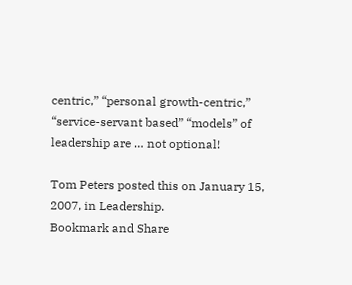centric,” “personal growth-centric,” “service-servant based” “models” of leadership are … not optional!

Tom Peters posted this on January 15, 2007, in Leadership.
Bookmark and Share